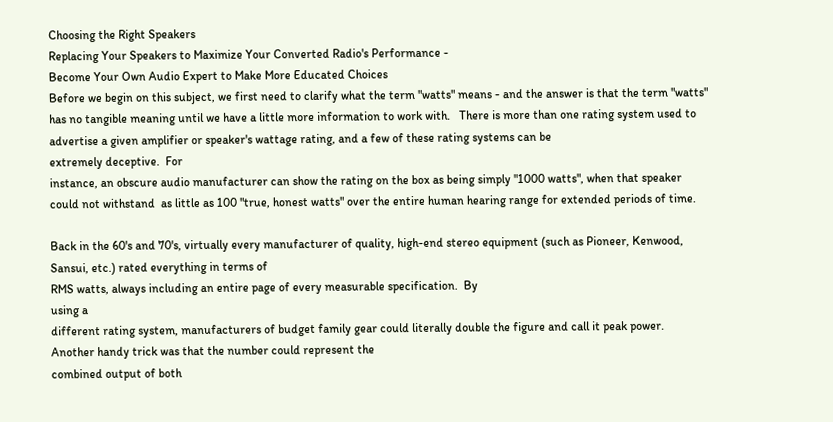Choosing the Right Speakers
Replacing Your Speakers to Maximize Your Converted Radio's Performance -
Become Your Own Audio Expert to Make More Educated Choices
Before we begin on this subject, we first need to clarify what the term "watts" means - and the answer is that the term "watts"
has no tangible meaning until we have a little more information to work with.   There is more than one rating system used to
advertise a given amplifier or speaker's wattage rating, and a few of these rating systems can be
extremely deceptive.  For
instance, an obscure audio manufacturer can show the rating on the box as being simply "1000 watts", when that speaker
could not withstand  as little as 100 "true, honest watts" over the entire human hearing range for extended periods of time.

Back in the 60's and 70's, virtually every manufacturer of quality, high-end stereo equipment (such as Pioneer, Kenwood,
Sansui, etc.) rated everything in terms of
RMS watts, always including an entire page of every measurable specification.  By
using a
different rating system, manufacturers of budget family gear could literally double the figure and call it peak power.
Another handy trick was that the number could represent the
combined output of both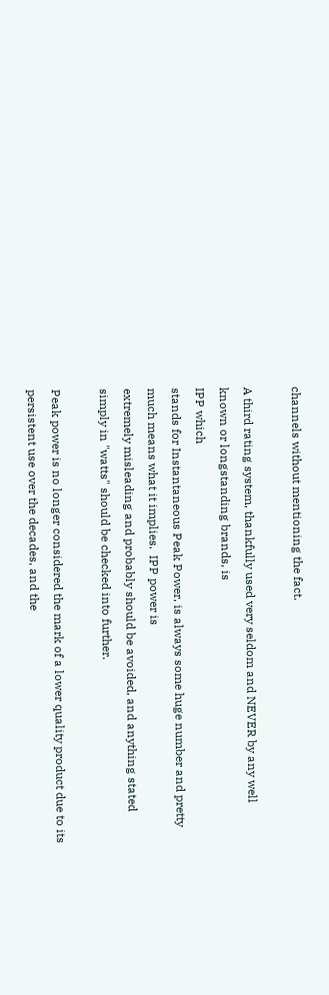channels without mentioning the fact.

A third rating system, thankfully used very seldom and NEVER by any well known or longstanding brands, is
IPP which
stands for Instantaneous Peak Power, is always some huge number and pretty much means what it implies.  IPP power is
extremely misleading and probably should be avoided, and anything stated simply in "watts" should be checked into further.

Peak power is no longer considered the mark of a lower quality product due to its persistent use over the decades, and the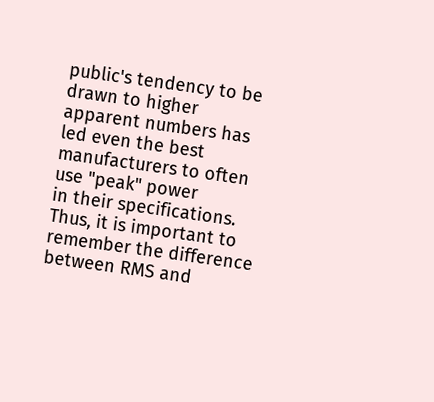public's tendency to be drawn to higher apparent numbers has led even the best manufacturers to often use "peak" power
in their specifications.  Thus, it is important to remember the difference between RMS and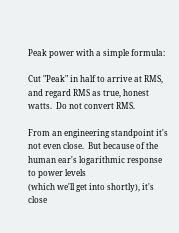Peak power with a simple formula:

Cut "Peak" in half to arrive at RMS, and regard RMS as true, honest watts.  Do not convert RMS.

From an engineering standpoint it's not even close.  But because of the human ear's logarithmic response to power levels
(which we'll get into shortly), it's close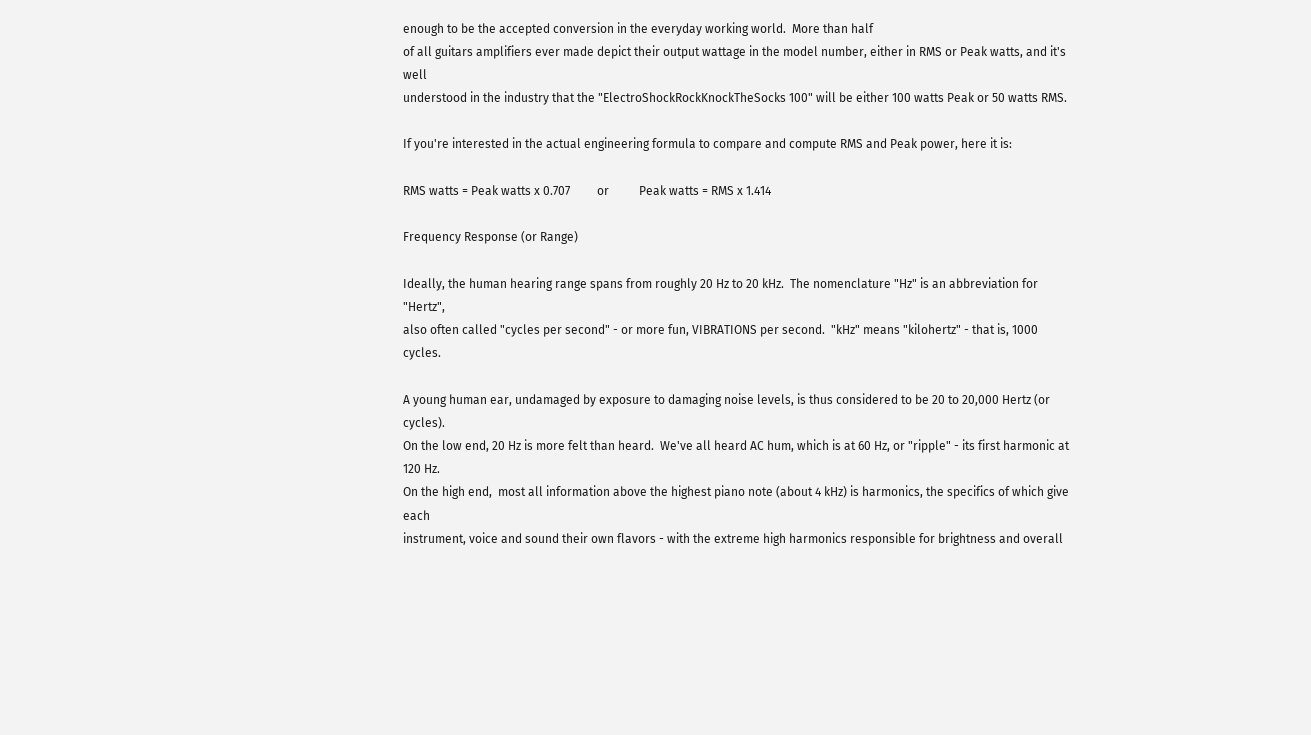enough to be the accepted conversion in the everyday working world.  More than half
of all guitars amplifiers ever made depict their output wattage in the model number, either in RMS or Peak watts, and it's well
understood in the industry that the "ElectroShockRockKnockTheSocks 100" will be either 100 watts Peak or 50 watts RMS.

If you're interested in the actual engineering formula to compare and compute RMS and Peak power, here it is:

RMS watts = Peak watts x 0.707         or          Peak watts = RMS x 1.414

Frequency Response (or Range)

Ideally, the human hearing range spans from roughly 20 Hz to 20 kHz.  The nomenclature "Hz" is an abbreviation for "Hertz",
also often called "cycles per second" - or more fun, VIBRATIONS per second.  "kHz" means "kilohertz" - that is, 1000 cycles.

A young human ear, undamaged by exposure to damaging noise levels, is thus considered to be 20 to 20,000 Hertz (or cycles).
On the low end, 20 Hz is more felt than heard.  We've all heard AC hum, which is at 60 Hz, or "ripple" - its first harmonic at 120 Hz.
On the high end,  most all information above the highest piano note (about 4 kHz) is harmonics, the specifics of which give each
instrument, voice and sound their own flavors - with the extreme high harmonics responsible for brightness and overall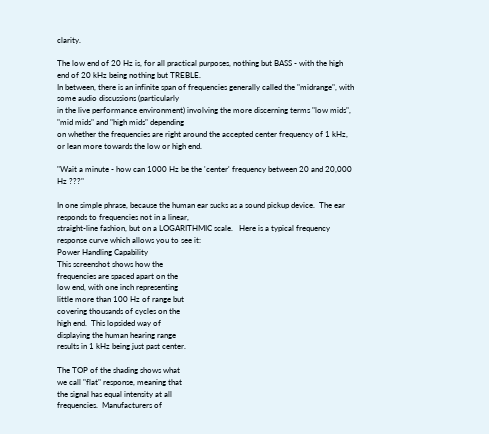clarity.

The low end of 20 Hz is, for all practical purposes, nothing but BASS - with the high end of 20 kHz being nothing but TREBLE.
In between, there is an infinite span of frequencies generally called the "midrange", with some audio discussions (particularly
in the live performance environment) involving the more discerning terms "low mids", "mid mids" and "high mids" depending
on whether the frequencies are right around the accepted center frequency of 1 kHz, or lean more towards the low or high end.

"Wait a minute - how can 1000 Hz be the 'center' frequency between 20 and 20,000 Hz ???"

In one simple phrase, because the human ear sucks as a sound pickup device.  The ear responds to frequencies not in a linear,
straight-line fashion, but on a LOGARITHMIC scale.   Here is a typical frequency response curve which allows you to see it:
Power Handling Capability
This screenshot shows how the
frequencies are spaced apart on the
low end, with one inch representing
little more than 100 Hz of range but
covering thousands of cycles on the
high end.  This lopsided way of
displaying the human hearing range
results in 1 kHz being just past center.

The TOP of the shading shows what
we call "flat" response, meaning that
the signal has equal intensity at all
frequencies.  Manufacturers of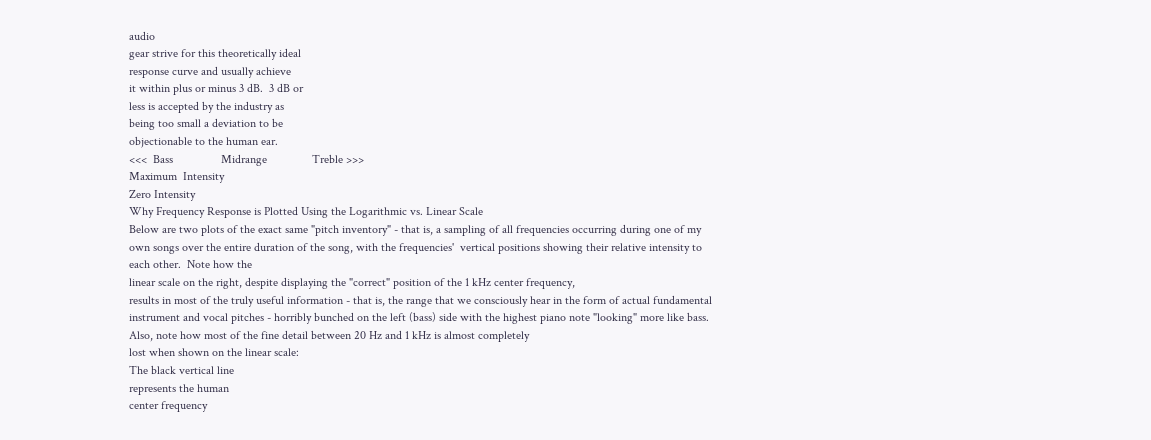audio
gear strive for this theoretically ideal
response curve and usually achieve
it within plus or minus 3 dB.  3 dB or
less is accepted by the industry as
being too small a deviation to be
objectionable to the human ear.
<<<  Bass                Midrange               Treble >>>
Maximum  Intensity
Zero Intensity
Why Frequency Response is Plotted Using the Logarithmic vs. Linear Scale
Below are two plots of the exact same "pitch inventory" - that is, a sampling of all frequencies occurring during one of my
own songs over the entire duration of the song, with the frequencies'  vertical positions showing their relative intensity to
each other.  Note how the
linear scale on the right, despite displaying the "correct" position of the 1 kHz center frequency,
results in most of the truly useful information - that is, the range that we consciously hear in the form of actual fundamental
instrument and vocal pitches - horribly bunched on the left (bass) side with the highest piano note "looking" more like bass.
Also, note how most of the fine detail between 20 Hz and 1 kHz is almost completely
lost when shown on the linear scale:
The black vertical line
represents the human
center frequency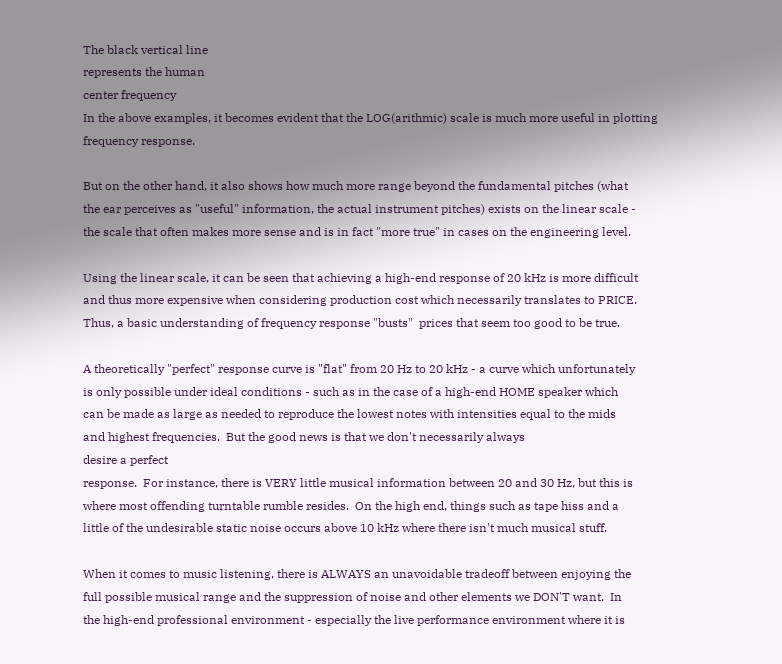The black vertical line
represents the human
center frequency
In the above examples, it becomes evident that the LOG(arithmic) scale is much more useful in plotting frequency response.

But on the other hand, it also shows how much more range beyond the fundamental pitches (what
the ear perceives as "useful" information, the actual instrument pitches) exists on the linear scale -
the scale that often makes more sense and is in fact "more true" in cases on the engineering level.

Using the linear scale, it can be seen that achieving a high-end response of 20 kHz is more difficult
and thus more expensive when considering production cost which necessarily translates to PRICE.
Thus, a basic understanding of frequency response "busts"  prices that seem too good to be true.

A theoretically "perfect" response curve is "flat" from 20 Hz to 20 kHz - a curve which unfortunately
is only possible under ideal conditions - such as in the case of a high-end HOME speaker which
can be made as large as needed to reproduce the lowest notes with intensities equal to the mids
and highest frequencies.  But the good news is that we don't necessarily always
desire a perfect
response.  For instance, there is VERY little musical information between 20 and 30 Hz, but this is
where most offending turntable rumble resides.  On the high end, things such as tape hiss and a
little of the undesirable static noise occurs above 10 kHz where there isn't much musical stuff.

When it comes to music listening, there is ALWAYS an unavoidable tradeoff between enjoying the
full possible musical range and the suppression of noise and other elements we DON'T want.  In
the high-end professional environment - especially the live performance environment where it is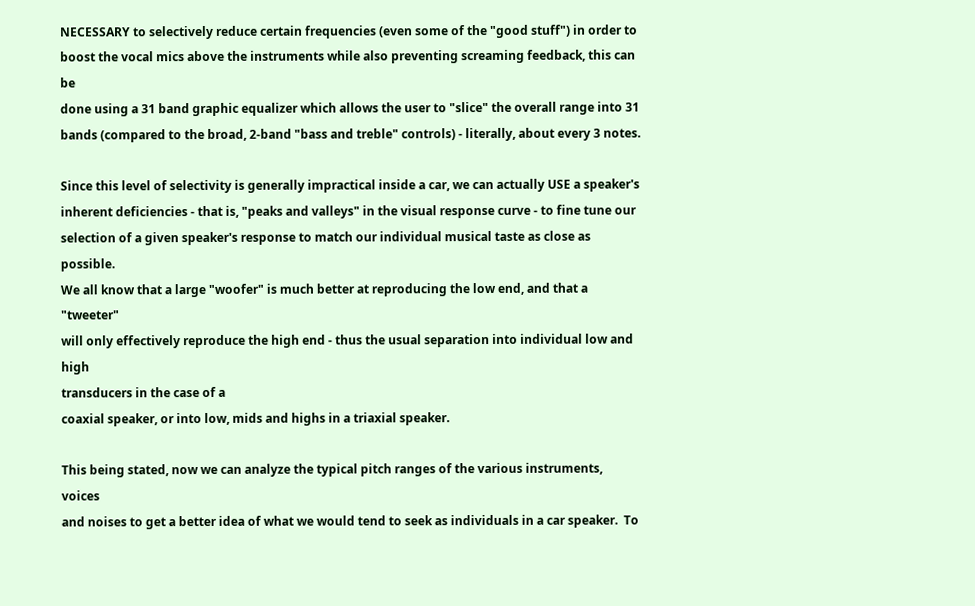NECESSARY to selectively reduce certain frequencies (even some of the "good stuff") in order to
boost the vocal mics above the instruments while also preventing screaming feedback, this can be
done using a 31 band graphic equalizer which allows the user to "slice" the overall range into 31
bands (compared to the broad, 2-band "bass and treble" controls) - literally, about every 3 notes.

Since this level of selectivity is generally impractical inside a car, we can actually USE a speaker's
inherent deficiencies - that is, "peaks and valleys" in the visual response curve - to fine tune our
selection of a given speaker's response to match our individual musical taste as close as possible.
We all know that a large "woofer" is much better at reproducing the low end, and that a "tweeter"
will only effectively reproduce the high end - thus the usual separation into individual low and high
transducers in the case of a
coaxial speaker, or into low, mids and highs in a triaxial speaker.

This being stated, now we can analyze the typical pitch ranges of the various instruments, voices
and noises to get a better idea of what we would tend to seek as individuals in a car speaker.  To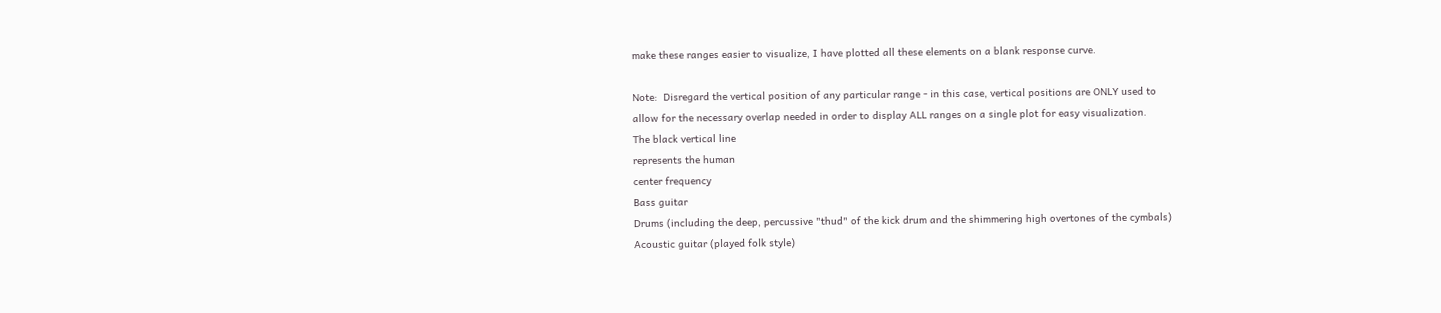make these ranges easier to visualize, I have plotted all these elements on a blank response curve.

Note:  Disregard the vertical position of any particular range - in this case, vertical positions are ONLY used to
allow for the necessary overlap needed in order to display ALL ranges on a single plot for easy visualization.
The black vertical line
represents the human
center frequency
Bass guitar
Drums (including the deep, percussive "thud" of the kick drum and the shimmering high overtones of the cymbals)
Acoustic guitar (played folk style)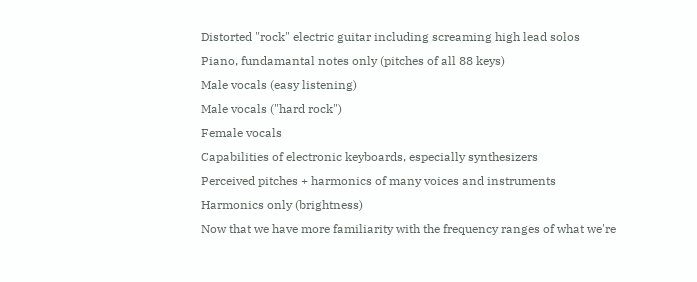Distorted "rock" electric guitar including screaming high lead solos
Piano, fundamantal notes only (pitches of all 88 keys)
Male vocals (easy listening)
Male vocals ("hard rock")
Female vocals
Capabilities of electronic keyboards, especially synthesizers
Perceived pitches + harmonics of many voices and instruments
Harmonics only (brightness)
Now that we have more familiarity with the frequency ranges of what we're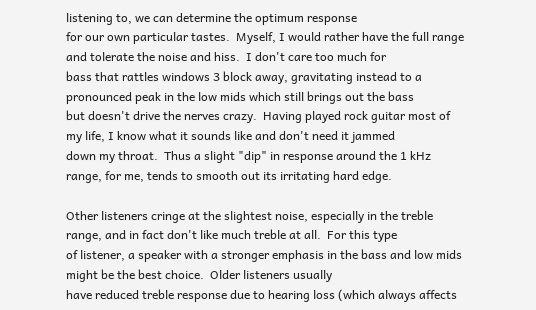listening to, we can determine the optimum response
for our own particular tastes.  Myself, I would rather have the full range and tolerate the noise and hiss.  I don't care too much for
bass that rattles windows 3 block away, gravitating instead to a pronounced peak in the low mids which still brings out the bass
but doesn't drive the nerves crazy.  Having played rock guitar most of my life, I know what it sounds like and don't need it jammed
down my throat.  Thus a slight "dip" in response around the 1 kHz range, for me, tends to smooth out its irritating hard edge.

Other listeners cringe at the slightest noise, especially in the treble range, and in fact don't like much treble at all.  For this type
of listener, a speaker with a stronger emphasis in the bass and low mids might be the best choice.  Older listeners usually
have reduced treble response due to hearing loss (which always affects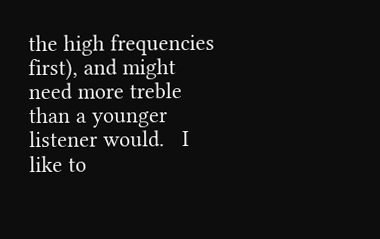the high frequencies first), and might need more treble
than a younger listener would.   I like to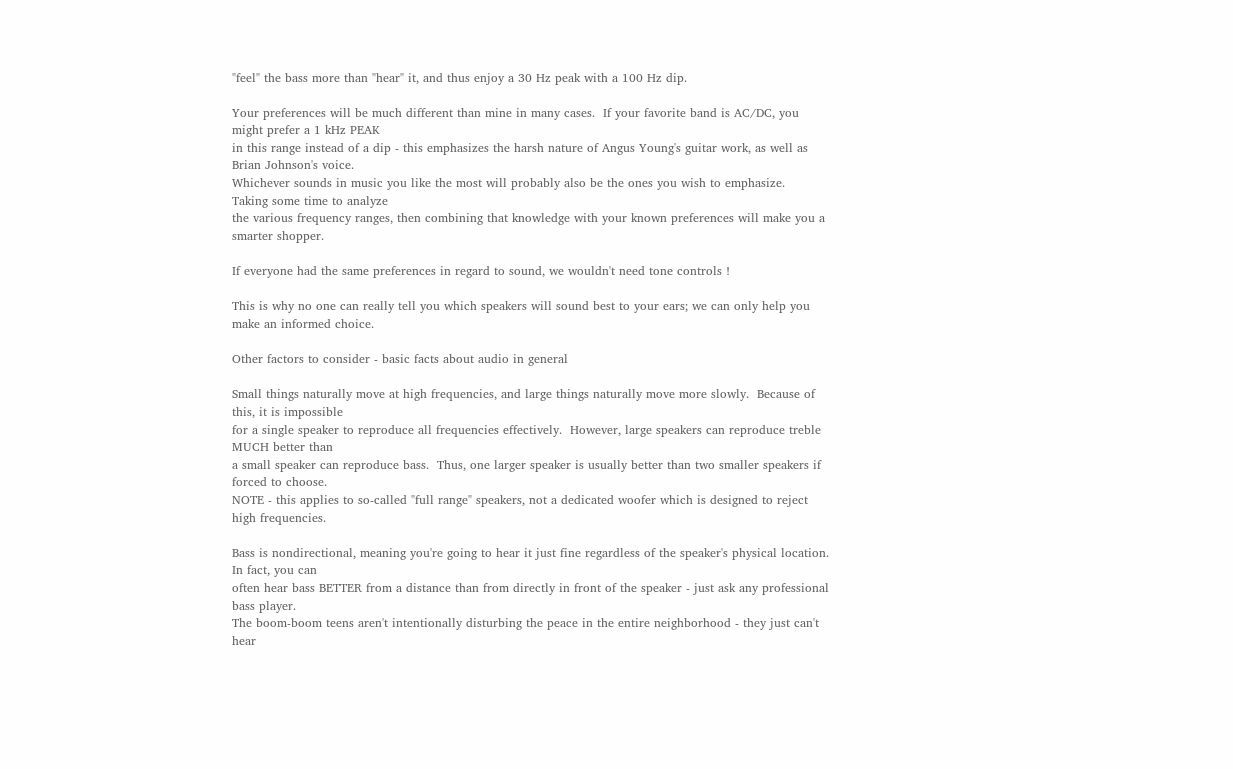"feel" the bass more than "hear" it, and thus enjoy a 30 Hz peak with a 100 Hz dip.

Your preferences will be much different than mine in many cases.  If your favorite band is AC/DC, you might prefer a 1 kHz PEAK
in this range instead of a dip - this emphasizes the harsh nature of Angus Young's guitar work, as well as Brian Johnson's voice.
Whichever sounds in music you like the most will probably also be the ones you wish to emphasize.   Taking some time to analyze
the various frequency ranges, then combining that knowledge with your known preferences will make you a smarter shopper.

If everyone had the same preferences in regard to sound, we wouldn't need tone controls !

This is why no one can really tell you which speakers will sound best to your ears; we can only help you make an informed choice.

Other factors to consider - basic facts about audio in general

Small things naturally move at high frequencies, and large things naturally move more slowly.  Because of this, it is impossible
for a single speaker to reproduce all frequencies effectively.  However, large speakers can reproduce treble MUCH better than
a small speaker can reproduce bass.  Thus, one larger speaker is usually better than two smaller speakers if forced to choose.
NOTE - this applies to so-called "full range" speakers, not a dedicated woofer which is designed to reject high frequencies.

Bass is nondirectional, meaning you're going to hear it just fine regardless of the speaker's physical location.  In fact, you can
often hear bass BETTER from a distance than from directly in front of the speaker - just ask any professional bass player.
The boom-boom teens aren't intentionally disturbing the peace in the entire neighborhood - they just can't hear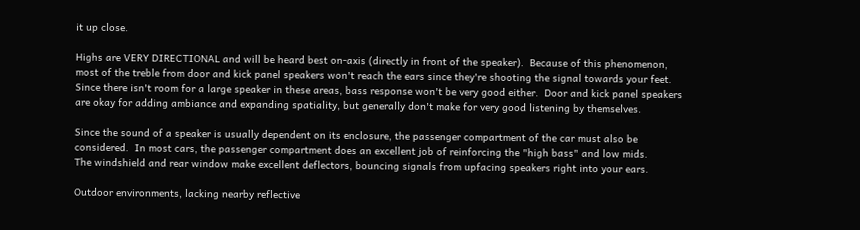it up close.

Highs are VERY DIRECTIONAL and will be heard best on-axis (directly in front of the speaker).  Because of this phenomenon,
most of the treble from door and kick panel speakers won't reach the ears since they're shooting the signal towards your feet.
Since there isn't room for a large speaker in these areas, bass response won't be very good either.  Door and kick panel speakers
are okay for adding ambiance and expanding spatiality, but generally don't make for very good listening by themselves.

Since the sound of a speaker is usually dependent on its enclosure, the passenger compartment of the car must also be
considered.  In most cars, the passenger compartment does an excellent job of reinforcing the "high bass" and low mids.
The windshield and rear window make excellent deflectors, bouncing signals from upfacing speakers right into your ears.

Outdoor environments, lacking nearby reflective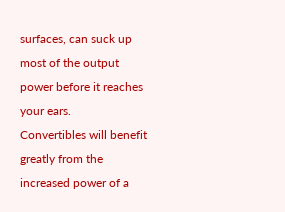surfaces, can suck up most of the output power before it reaches your ears.
Convertibles will benefit greatly from the increased power of a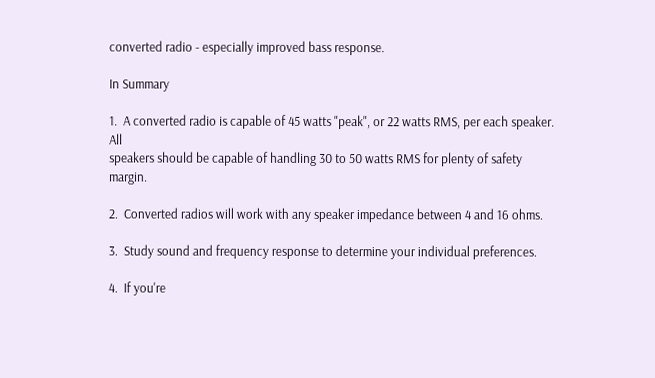converted radio - especially improved bass response.

In Summary

1.  A converted radio is capable of 45 watts "peak", or 22 watts RMS, per each speaker.  All
speakers should be capable of handling 30 to 50 watts RMS for plenty of safety margin.

2.  Converted radios will work with any speaker impedance between 4 and 16 ohms.

3.  Study sound and frequency response to determine your individual preferences.

4.  If you're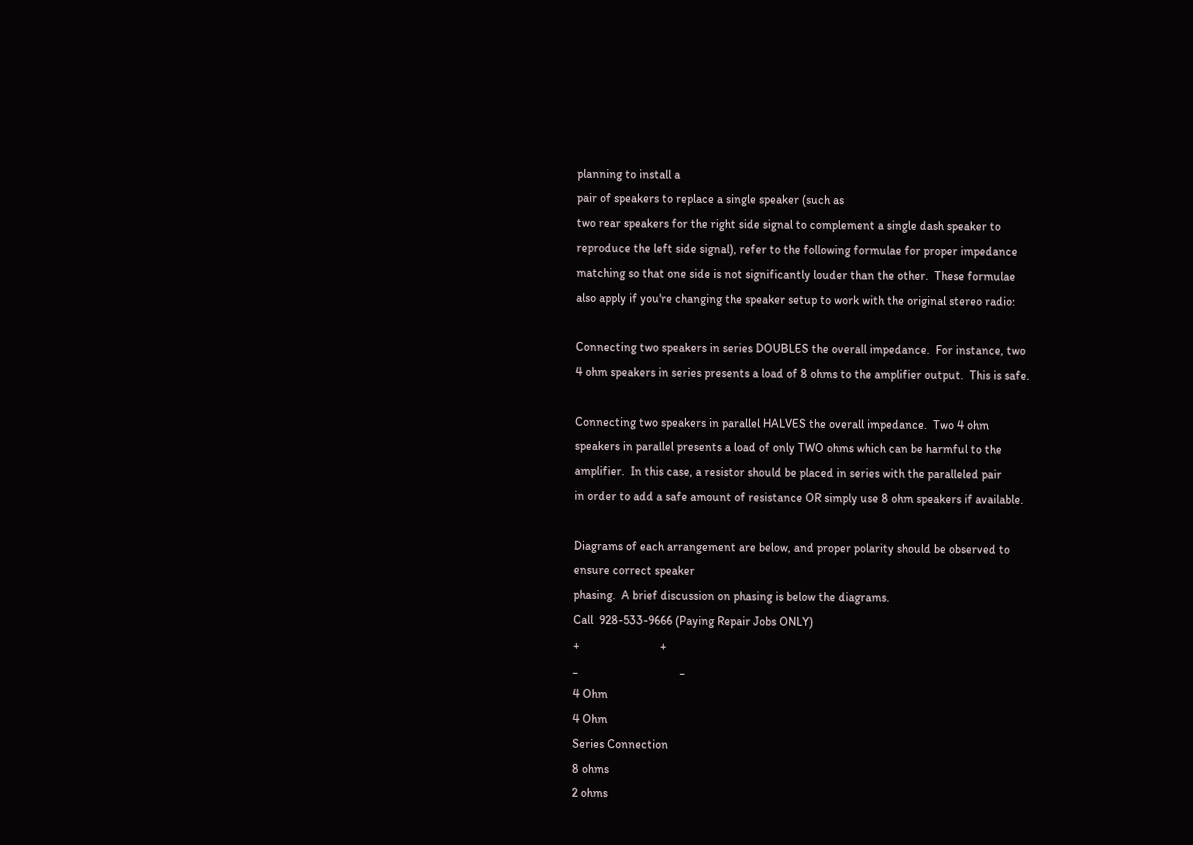planning to install a
pair of speakers to replace a single speaker (such as
two rear speakers for the right side signal to complement a single dash speaker to
reproduce the left side signal), refer to the following formulae for proper impedance
matching so that one side is not significantly louder than the other.  These formulae
also apply if you're changing the speaker setup to work with the original stereo radio:

Connecting two speakers in series DOUBLES the overall impedance.  For instance, two
4 ohm speakers in series presents a load of 8 ohms to the amplifier output.  This is safe.

Connecting two speakers in parallel HALVES the overall impedance.  Two 4 ohm
speakers in parallel presents a load of only TWO ohms which can be harmful to the
amplifier.  In this case, a resistor should be placed in series with the paralleled pair
in order to add a safe amount of resistance OR simply use 8 ohm speakers if available.

Diagrams of each arrangement are below, and proper polarity should be observed to
ensure correct speaker
phasing.  A brief discussion on phasing is below the diagrams.
Call  928-533-9666 (Paying Repair Jobs ONLY)
+                           +
_                                  _
4 Ohm
4 Ohm
Series Connection
8 ohms
2 ohms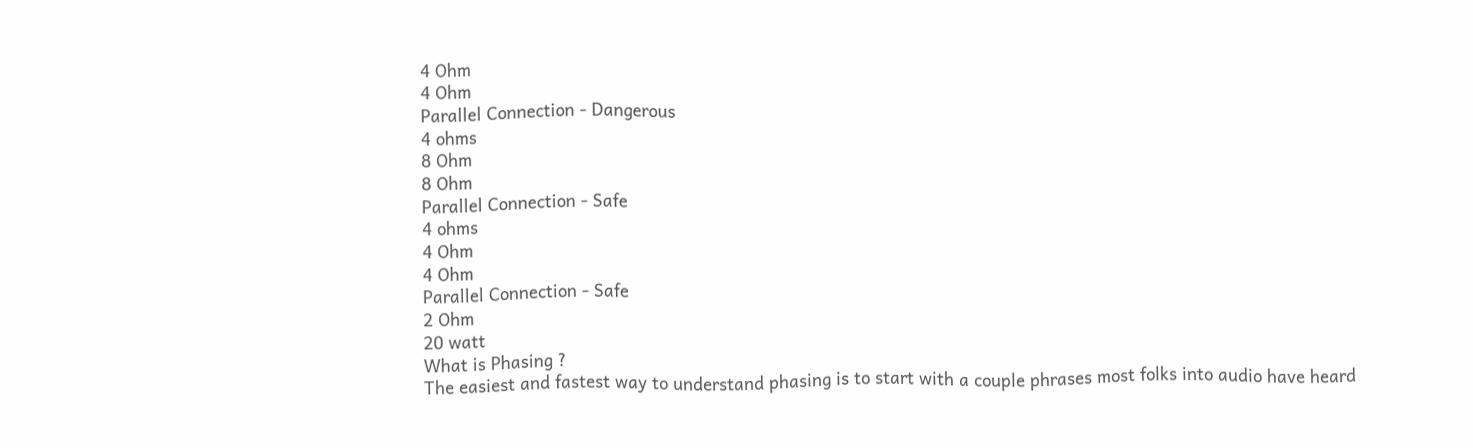4 Ohm
4 Ohm
Parallel Connection - Dangerous
4 ohms
8 Ohm
8 Ohm
Parallel Connection - Safe
4 ohms
4 Ohm
4 Ohm
Parallel Connection - Safe
2 Ohm
20 watt
What is Phasing ?
The easiest and fastest way to understand phasing is to start with a couple phrases most folks into audio have heard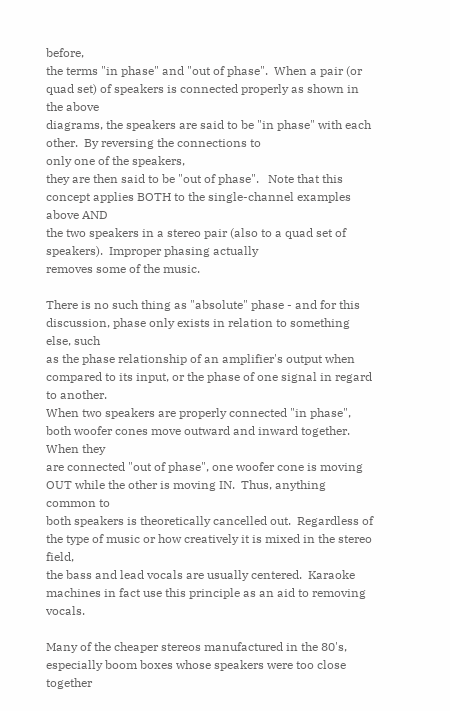before,
the terms "in phase" and "out of phase".  When a pair (or quad set) of speakers is connected properly as shown in the above
diagrams, the speakers are said to be "in phase" with each other.  By reversing the connections to
only one of the speakers,
they are then said to be "out of phase".   Note that this concept applies BOTH to the single-channel examples above AND
the two speakers in a stereo pair (also to a quad set of speakers).  Improper phasing actually
removes some of the music.

There is no such thing as "absolute" phase - and for this discussion, phase only exists in relation to something else, such
as the phase relationship of an amplifier's output when compared to its input, or the phase of one signal in regard to another.
When two speakers are properly connected "in phase", both woofer cones move outward and inward together.  When they
are connected "out of phase", one woofer cone is moving OUT while the other is moving IN.  Thus, anything common to
both speakers is theoretically cancelled out.  Regardless of the type of music or how creatively it is mixed in the stereo field,
the bass and lead vocals are usually centered.  Karaoke machines in fact use this principle as an aid to removing vocals.

Many of the cheaper stereos manufactured in the 80's, especially boom boxes whose speakers were too close together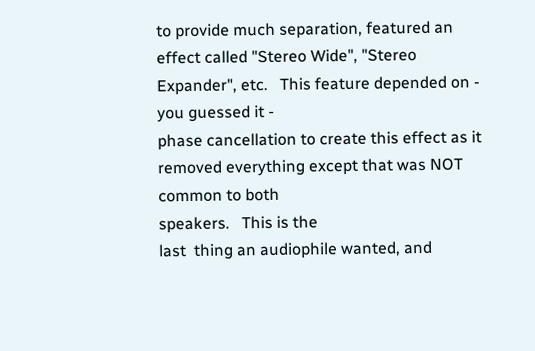to provide much separation, featured an effect called "Stereo Wide", "Stereo Expander", etc.   This feature depended on -
you guessed it -
phase cancellation to create this effect as it removed everything except that was NOT common to both
speakers.   This is the
last  thing an audiophile wanted, and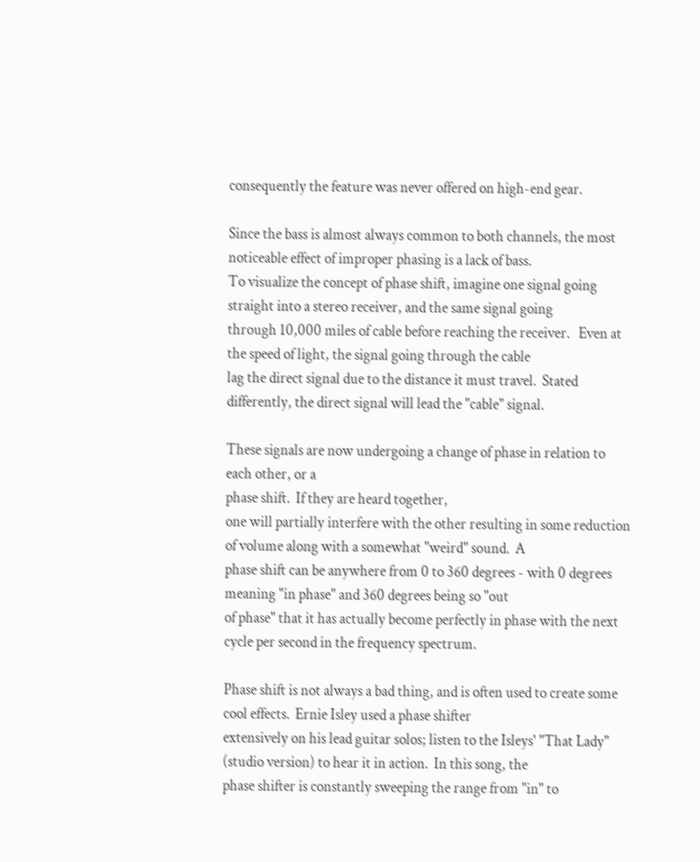consequently the feature was never offered on high-end gear.

Since the bass is almost always common to both channels, the most noticeable effect of improper phasing is a lack of bass.
To visualize the concept of phase shift, imagine one signal going straight into a stereo receiver, and the same signal going
through 10,000 miles of cable before reaching the receiver.   Even at the speed of light, the signal going through the cable
lag the direct signal due to the distance it must travel.  Stated differently, the direct signal will lead the "cable" signal.

These signals are now undergoing a change of phase in relation to each other, or a
phase shift.  If they are heard together,
one will partially interfere with the other resulting in some reduction of volume along with a somewhat "weird" sound.  A
phase shift can be anywhere from 0 to 360 degrees - with 0 degrees meaning "in phase" and 360 degrees being so "out
of phase" that it has actually become perfectly in phase with the next cycle per second in the frequency spectrum.

Phase shift is not always a bad thing, and is often used to create some cool effects.  Ernie Isley used a phase shifter
extensively on his lead guitar solos; listen to the Isleys' "That Lady" (studio version) to hear it in action.  In this song, the
phase shifter is constantly sweeping the range from "in" to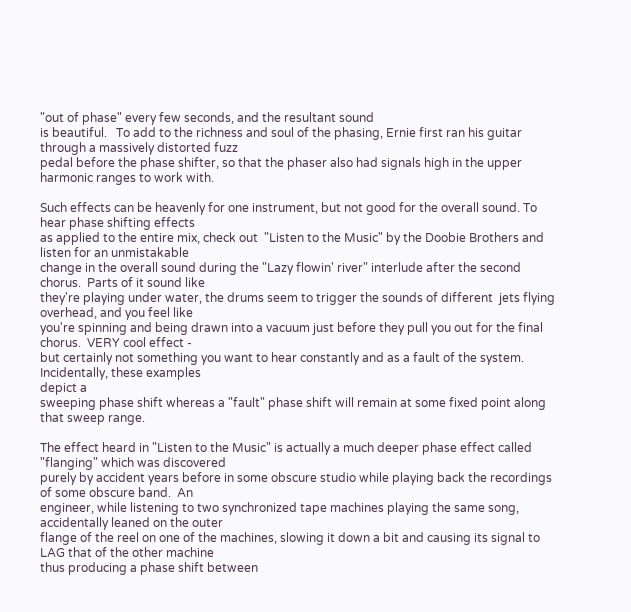"out of phase" every few seconds, and the resultant sound
is beautiful.   To add to the richness and soul of the phasing, Ernie first ran his guitar through a massively distorted fuzz
pedal before the phase shifter, so that the phaser also had signals high in the upper harmonic ranges to work with.

Such effects can be heavenly for one instrument, but not good for the overall sound. To hear phase shifting effects
as applied to the entire mix, check out  "Listen to the Music" by the Doobie Brothers and listen for an unmistakable
change in the overall sound during the "Lazy flowin' river" interlude after the second chorus.  Parts of it sound like
they're playing under water, the drums seem to trigger the sounds of different  jets flying overhead, and you feel like
you're spinning and being drawn into a vacuum just before they pull you out for the final chorus.  VERY cool effect -
but certainly not something you want to hear constantly and as a fault of the system.  Incidentally, these examples
depict a
sweeping phase shift whereas a "fault" phase shift will remain at some fixed point along that sweep range.

The effect heard in "Listen to the Music" is actually a much deeper phase effect called "flanging" which was discovered
purely by accident years before in some obscure studio while playing back the recordings of some obscure band.  An
engineer, while listening to two synchronized tape machines playing the same song, accidentally leaned on the outer
flange of the reel on one of the machines, slowing it down a bit and causing its signal to LAG that of the other machine
thus producing a phase shift between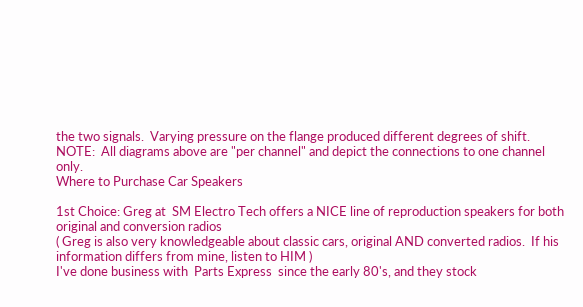the two signals.  Varying pressure on the flange produced different degrees of shift.
NOTE:  All diagrams above are "per channel" and depict the connections to one channel only.
Where to Purchase Car Speakers

1st Choice: Greg at  SM Electro Tech offers a NICE line of reproduction speakers for both original and conversion radios
( Greg is also very knowledgeable about classic cars, original AND converted radios.  If his information differs from mine, listen to HIM )
I've done business with  Parts Express  since the early 80's, and they stock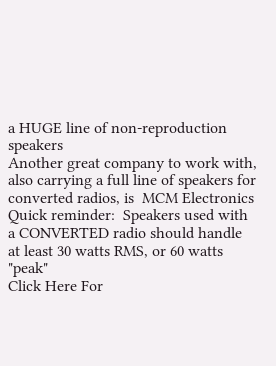a HUGE line of non-reproduction speakers
Another great company to work with, also carrying a full line of speakers for converted radios, is  MCM Electronics
Quick reminder:  Speakers used with a CONVERTED radio should handle at least 30 watts RMS, or 60 watts "peak"
Click Here For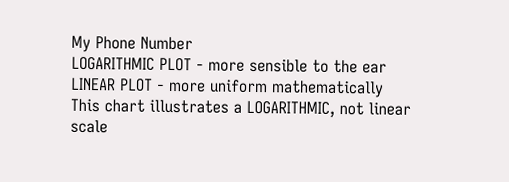My Phone Number
LOGARITHMIC PLOT - more sensible to the ear
LINEAR PLOT - more uniform mathematically
This chart illustrates a LOGARITHMIC, not linear scale